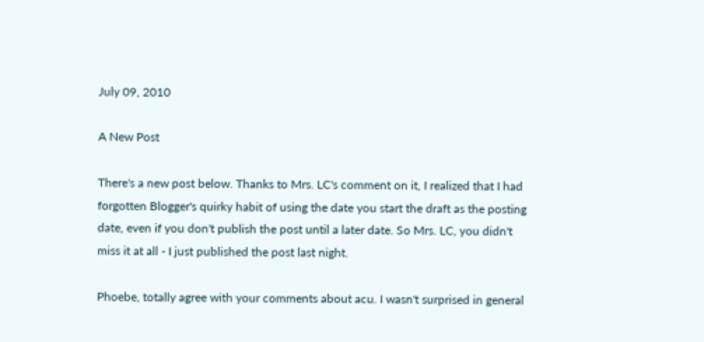July 09, 2010

A New Post

There's a new post below. Thanks to Mrs. LC's comment on it, I realized that I had forgotten Blogger's quirky habit of using the date you start the draft as the posting date, even if you don't publish the post until a later date. So Mrs. LC, you didn't miss it at all - I just published the post last night.

Phoebe, totally agree with your comments about acu. I wasn't surprised in general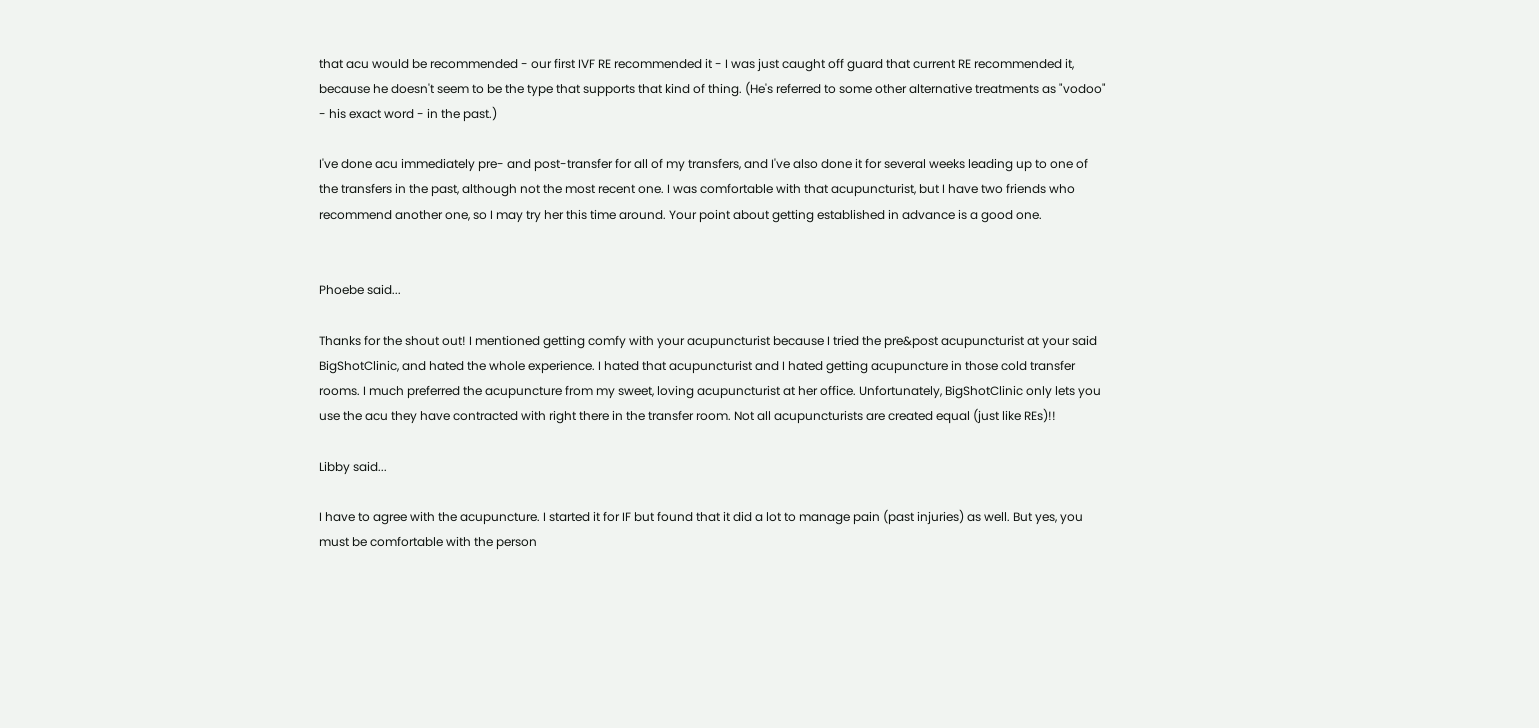that acu would be recommended - our first IVF RE recommended it - I was just caught off guard that current RE recommended it, because he doesn't seem to be the type that supports that kind of thing. (He's referred to some other alternative treatments as "vodoo" - his exact word - in the past.)

I've done acu immediately pre- and post-transfer for all of my transfers, and I've also done it for several weeks leading up to one of the transfers in the past, although not the most recent one. I was comfortable with that acupuncturist, but I have two friends who recommend another one, so I may try her this time around. Your point about getting established in advance is a good one.


Phoebe said...

Thanks for the shout out! I mentioned getting comfy with your acupuncturist because I tried the pre&post acupuncturist at your said BigShotClinic, and hated the whole experience. I hated that acupuncturist and I hated getting acupuncture in those cold transfer rooms. I much preferred the acupuncture from my sweet, loving acupuncturist at her office. Unfortunately, BigShotClinic only lets you use the acu they have contracted with right there in the transfer room. Not all acupuncturists are created equal (just like REs)!!

Libby said...

I have to agree with the acupuncture. I started it for IF but found that it did a lot to manage pain (past injuries) as well. But yes, you must be comfortable with the person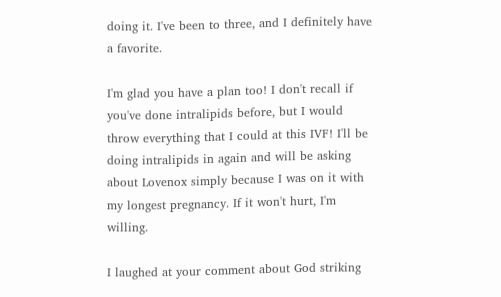doing it. I've been to three, and I definitely have a favorite.

I'm glad you have a plan too! I don't recall if you've done intralipids before, but I would throw everything that I could at this IVF! I'll be doing intralipids in again and will be asking about Lovenox simply because I was on it with my longest pregnancy. If it won't hurt, I'm willing.

I laughed at your comment about God striking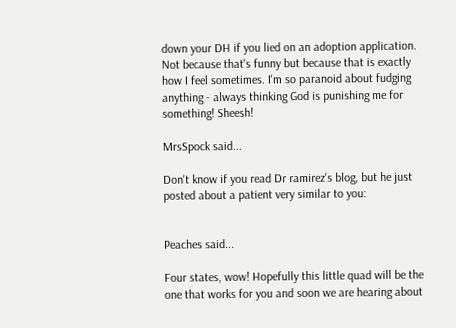down your DH if you lied on an adoption application. Not because that's funny but because that is exactly how I feel sometimes. I'm so paranoid about fudging anything - always thinking God is punishing me for something! Sheesh!

MrsSpock said...

Don't know if you read Dr ramirez's blog, but he just posted about a patient very similar to you:


Peaches said...

Four states, wow! Hopefully this little quad will be the one that works for you and soon we are hearing about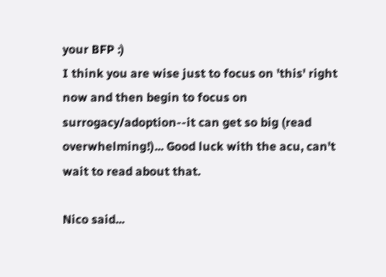your BFP :)
I think you are wise just to focus on 'this' right now and then begin to focus on surrogacy/adoption--it can get so big (read overwhelming!)... Good luck with the acu, can't wait to read about that.

Nico said...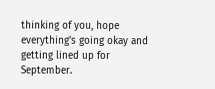thinking of you, hope everything's going okay and getting lined up for September.